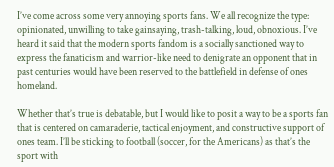I’ve come across some very annoying sports fans. We all recognize the type: opinionated, unwilling to take gainsaying, trash-talking, loud, obnoxious. I’ve heard it said that the modern sports fandom is a socially sanctioned way to express the fanaticism and warrior-like need to denigrate an opponent that in past centuries would have been reserved to the battlefield in defense of ones homeland.

Whether that’s true is debatable, but I would like to posit a way to be a sports fan that is centered on camaraderie, tactical enjoyment, and constructive support of ones team. I’ll be sticking to football (soccer, for the Americans) as that’s the sport with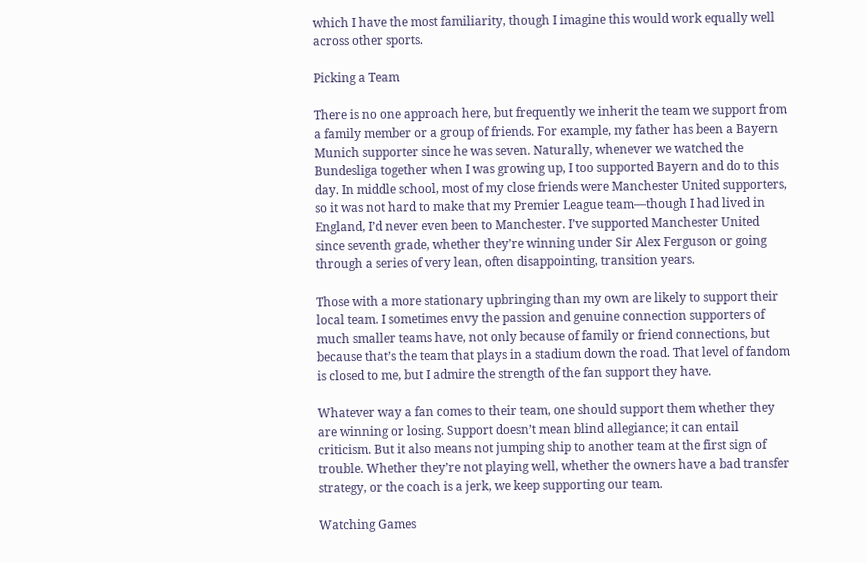which I have the most familiarity, though I imagine this would work equally well across other sports.

Picking a Team

There is no one approach here, but frequently we inherit the team we support from a family member or a group of friends. For example, my father has been a Bayern Munich supporter since he was seven. Naturally, whenever we watched the Bundesliga together when I was growing up, I too supported Bayern and do to this day. In middle school, most of my close friends were Manchester United supporters, so it was not hard to make that my Premier League team—though I had lived in England, I’d never even been to Manchester. I’ve supported Manchester United since seventh grade, whether they’re winning under Sir Alex Ferguson or going through a series of very lean, often disappointing, transition years.

Those with a more stationary upbringing than my own are likely to support their local team. I sometimes envy the passion and genuine connection supporters of much smaller teams have, not only because of family or friend connections, but because that’s the team that plays in a stadium down the road. That level of fandom is closed to me, but I admire the strength of the fan support they have.

Whatever way a fan comes to their team, one should support them whether they are winning or losing. Support doesn’t mean blind allegiance; it can entail criticism. But it also means not jumping ship to another team at the first sign of trouble. Whether they’re not playing well, whether the owners have a bad transfer strategy, or the coach is a jerk, we keep supporting our team.

Watching Games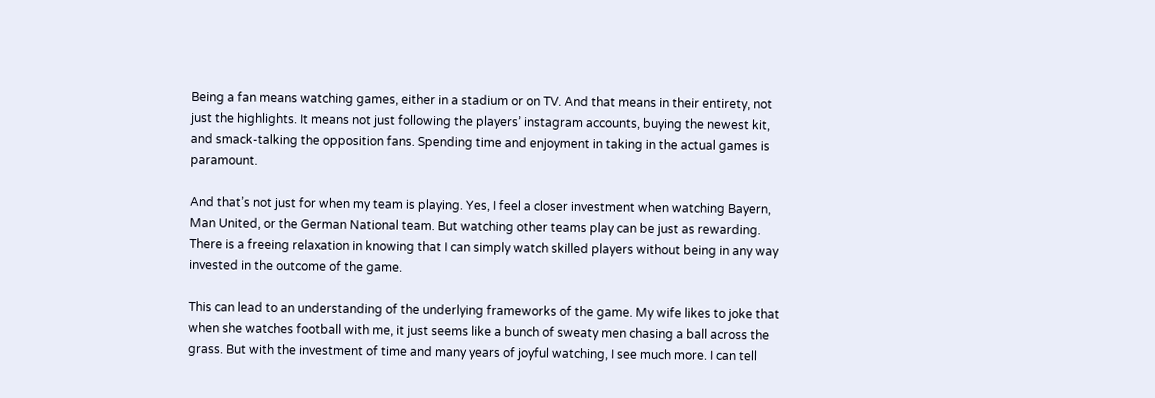Being a fan means watching games, either in a stadium or on TV. And that means in their entirety, not just the highlights. It means not just following the players’ instagram accounts, buying the newest kit, and smack-talking the opposition fans. Spending time and enjoyment in taking in the actual games is paramount.

And that’s not just for when my team is playing. Yes, I feel a closer investment when watching Bayern, Man United, or the German National team. But watching other teams play can be just as rewarding. There is a freeing relaxation in knowing that I can simply watch skilled players without being in any way invested in the outcome of the game.

This can lead to an understanding of the underlying frameworks of the game. My wife likes to joke that when she watches football with me, it just seems like a bunch of sweaty men chasing a ball across the grass. But with the investment of time and many years of joyful watching, I see much more. I can tell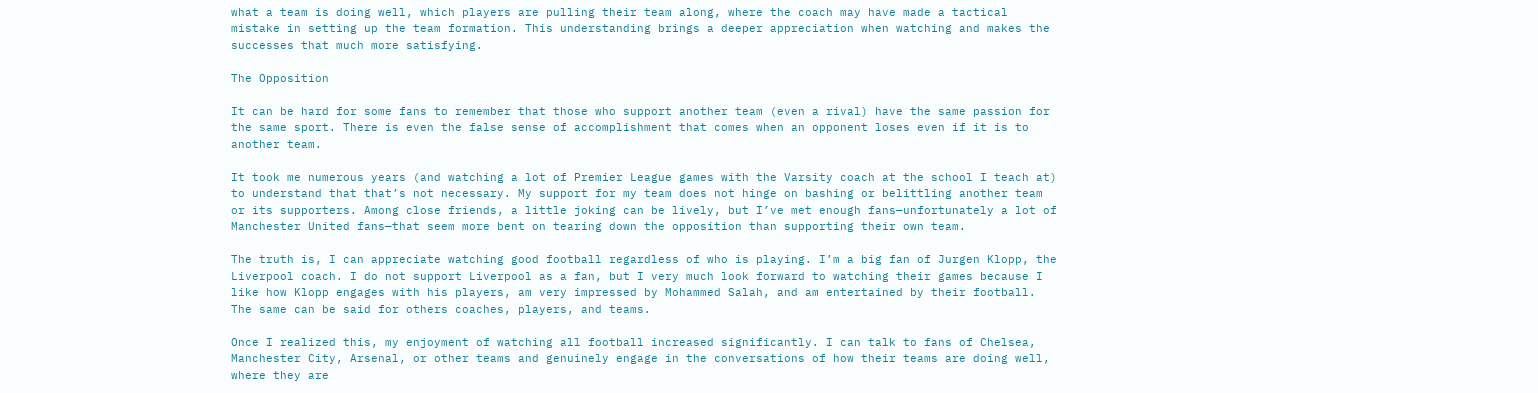what a team is doing well, which players are pulling their team along, where the coach may have made a tactical mistake in setting up the team formation. This understanding brings a deeper appreciation when watching and makes the successes that much more satisfying.

The Opposition

It can be hard for some fans to remember that those who support another team (even a rival) have the same passion for the same sport. There is even the false sense of accomplishment that comes when an opponent loses even if it is to another team.

It took me numerous years (and watching a lot of Premier League games with the Varsity coach at the school I teach at) to understand that that’s not necessary. My support for my team does not hinge on bashing or belittling another team or its supporters. Among close friends, a little joking can be lively, but I’ve met enough fans—unfortunately a lot of Manchester United fans—that seem more bent on tearing down the opposition than supporting their own team.

The truth is, I can appreciate watching good football regardless of who is playing. I’m a big fan of Jurgen Klopp, the Liverpool coach. I do not support Liverpool as a fan, but I very much look forward to watching their games because I like how Klopp engages with his players, am very impressed by Mohammed Salah, and am entertained by their football. The same can be said for others coaches, players, and teams.

Once I realized this, my enjoyment of watching all football increased significantly. I can talk to fans of Chelsea, Manchester City, Arsenal, or other teams and genuinely engage in the conversations of how their teams are doing well, where they are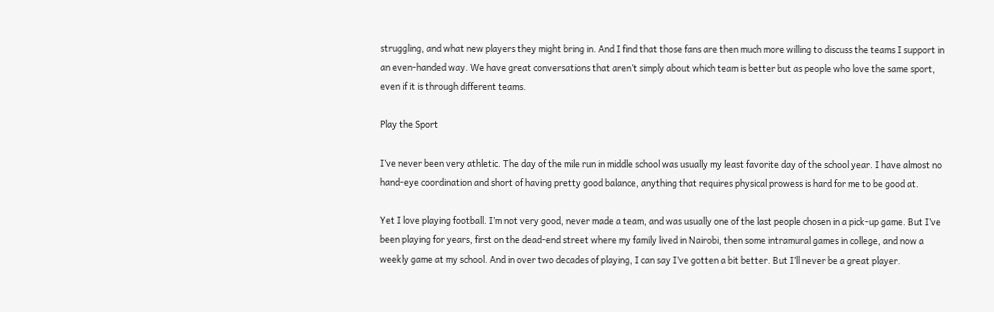struggling, and what new players they might bring in. And I find that those fans are then much more willing to discuss the teams I support in an even-handed way. We have great conversations that aren’t simply about which team is better but as people who love the same sport, even if it is through different teams.

Play the Sport

I’ve never been very athletic. The day of the mile run in middle school was usually my least favorite day of the school year. I have almost no hand-eye coordination and short of having pretty good balance, anything that requires physical prowess is hard for me to be good at.

Yet I love playing football. I’m not very good, never made a team, and was usually one of the last people chosen in a pick-up game. But I’ve been playing for years, first on the dead-end street where my family lived in Nairobi, then some intramural games in college, and now a weekly game at my school. And in over two decades of playing, I can say I’ve gotten a bit better. But I’ll never be a great player.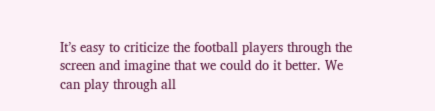It’s easy to criticize the football players through the screen and imagine that we could do it better. We can play through all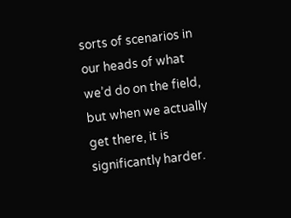sorts of scenarios in our heads of what we’d do on the field, but when we actually get there, it is significantly harder.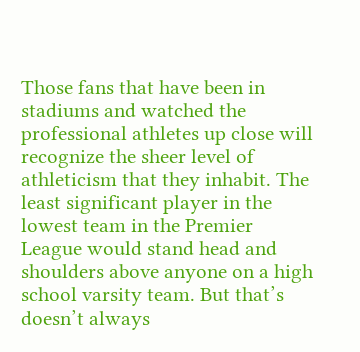Those fans that have been in stadiums and watched the professional athletes up close will recognize the sheer level of athleticism that they inhabit. The least significant player in the lowest team in the Premier League would stand head and shoulders above anyone on a high school varsity team. But that’s doesn’t always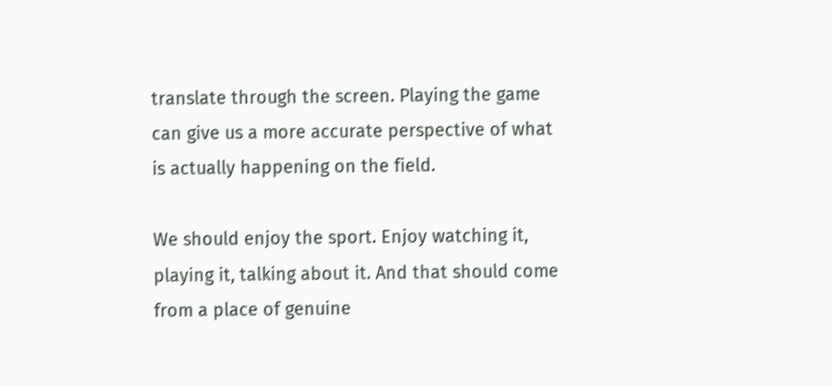translate through the screen. Playing the game can give us a more accurate perspective of what is actually happening on the field.

We should enjoy the sport. Enjoy watching it, playing it, talking about it. And that should come from a place of genuine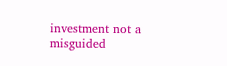investment not a misguided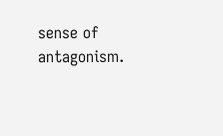sense of antagonism.